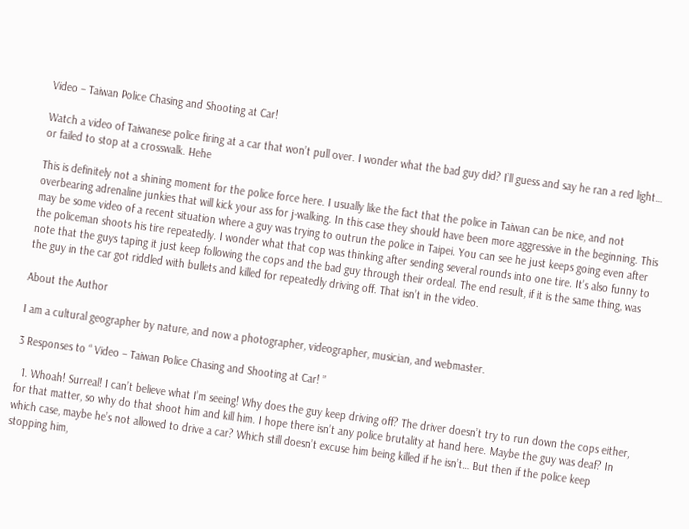Video – Taiwan Police Chasing and Shooting at Car!

Watch a video of Taiwanese police firing at a car that won’t pull over. I wonder what the bad guy did? I’ll guess and say he ran a red light… or failed to stop at a crosswalk. Hehe

This is definitely not a shining moment for the police force here. I usually like the fact that the police in Taiwan can be nice, and not overbearing adrenaline junkies that will kick your ass for j-walking. In this case they should have been more aggressive in the beginning. This may be some video of a recent situation where a guy was trying to outrun the police in Taipei. You can see he just keeps going even after the policeman shoots his tire repeatedly. I wonder what that cop was thinking after sending several rounds into one tire. It’s also funny to note that the guys taping it just keep following the cops and the bad guy through their ordeal. The end result, if it is the same thing, was the guy in the car got riddled with bullets and killed for repeatedly driving off. That isn’t in the video.

About the Author

I am a cultural geographer by nature, and now a photographer, videographer, musician, and webmaster.

3 Responses to “ Video – Taiwan Police Chasing and Shooting at Car! ”

  1. Whoah! Surreal! I can’t believe what I’m seeing! Why does the guy keep driving off? The driver doesn’t try to run down the cops either, for that matter, so why do that shoot him and kill him. I hope there isn’t any police brutality at hand here. Maybe the guy was deaf? In which case, maybe he’s not allowed to drive a car? Which still doesn’t excuse him being killed if he isn’t… But then if the police keep stopping him,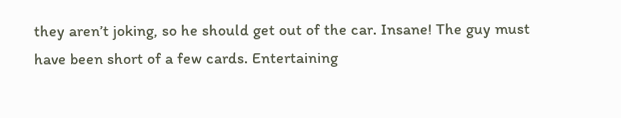they aren’t joking, so he should get out of the car. Insane! The guy must have been short of a few cards. Entertaining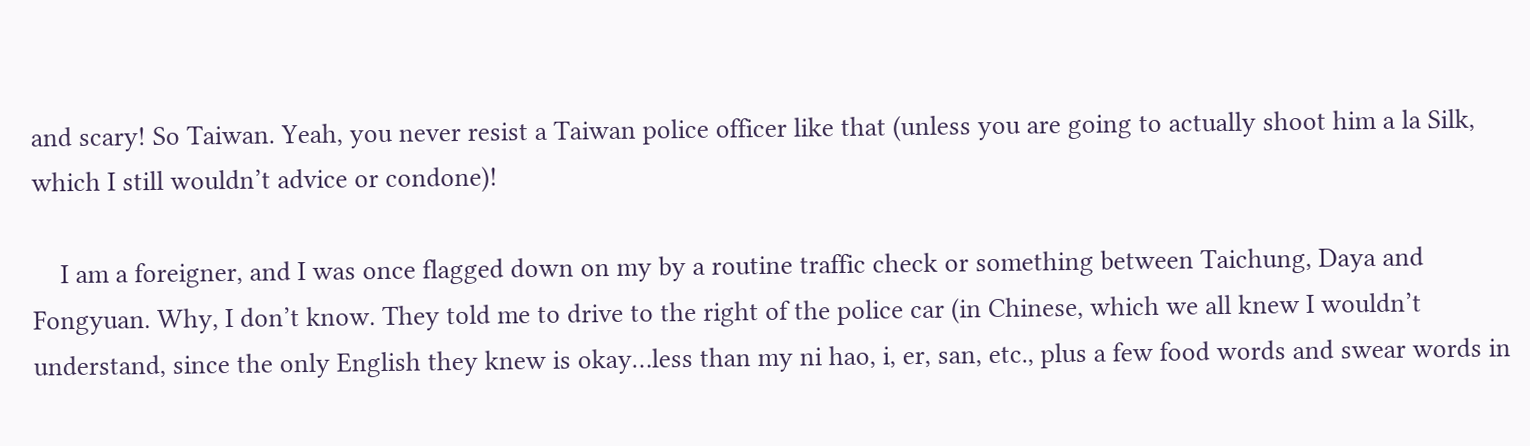and scary! So Taiwan. Yeah, you never resist a Taiwan police officer like that (unless you are going to actually shoot him a la Silk, which I still wouldn’t advice or condone)!

    I am a foreigner, and I was once flagged down on my by a routine traffic check or something between Taichung, Daya and Fongyuan. Why, I don’t know. They told me to drive to the right of the police car (in Chinese, which we all knew I wouldn’t understand, since the only English they knew is okay…less than my ni hao, i, er, san, etc., plus a few food words and swear words in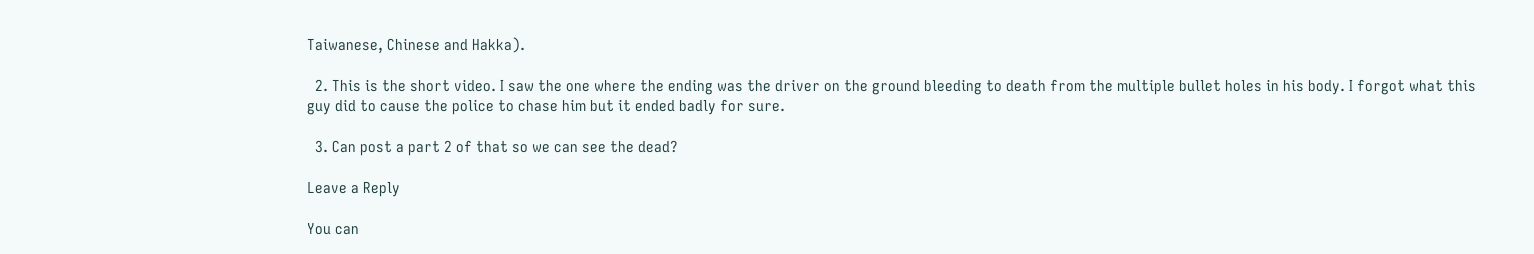Taiwanese, Chinese and Hakka).

  2. This is the short video. I saw the one where the ending was the driver on the ground bleeding to death from the multiple bullet holes in his body. I forgot what this guy did to cause the police to chase him but it ended badly for sure.

  3. Can post a part 2 of that so we can see the dead?

Leave a Reply

You can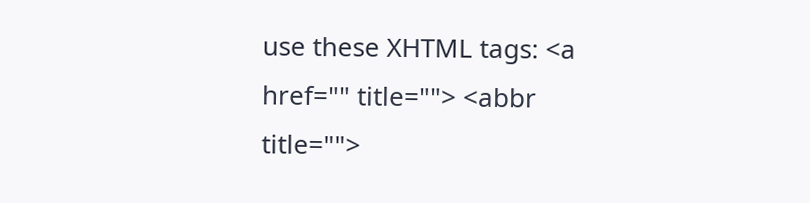use these XHTML tags: <a href="" title=""> <abbr title="">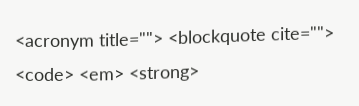<acronym title=""> <blockquote cite=""> <code> <em> <strong>